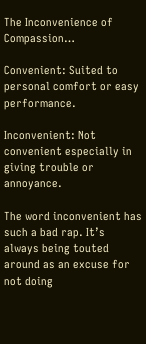The Inconvenience of Compassion…

Convenient: Suited to personal comfort or easy performance.

Inconvenient: Not convenient especially in giving trouble or annoyance.

The word inconvenient has such a bad rap. It’s always being touted around as an excuse for not doing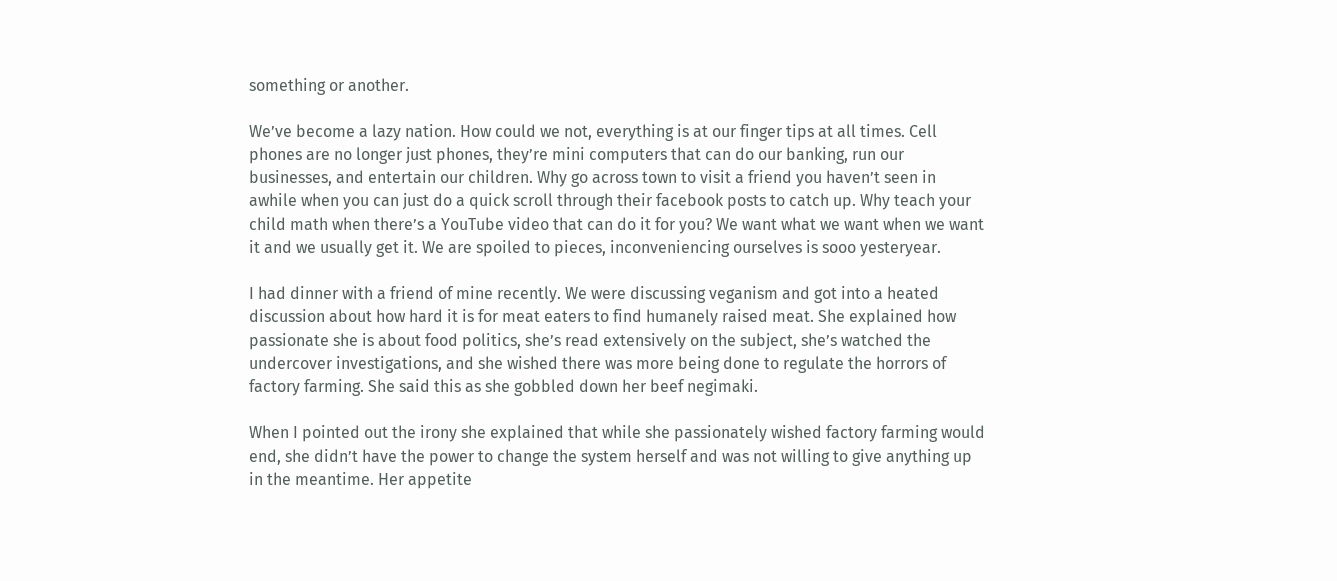something or another.

We’ve become a lazy nation. How could we not, everything is at our finger tips at all times. Cell phones are no longer just phones, they’re mini computers that can do our banking, run our businesses, and entertain our children. Why go across town to visit a friend you haven’t seen in awhile when you can just do a quick scroll through their facebook posts to catch up. Why teach your child math when there’s a YouTube video that can do it for you? We want what we want when we want it and we usually get it. We are spoiled to pieces, inconveniencing ourselves is sooo yesteryear.

I had dinner with a friend of mine recently. We were discussing veganism and got into a heated discussion about how hard it is for meat eaters to find humanely raised meat. She explained how passionate she is about food politics, she’s read extensively on the subject, she’s watched the undercover investigations, and she wished there was more being done to regulate the horrors of factory farming. She said this as she gobbled down her beef negimaki.

When I pointed out the irony she explained that while she passionately wished factory farming would end, she didn’t have the power to change the system herself and was not willing to give anything up in the meantime. Her appetite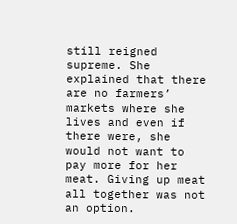still reigned supreme. She explained that there are no farmers’ markets where she lives and even if there were, she would not want to pay more for her meat. Giving up meat all together was not an option.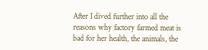After I dived further into all the reasons why factory farmed meat is bad for her health, the animals, the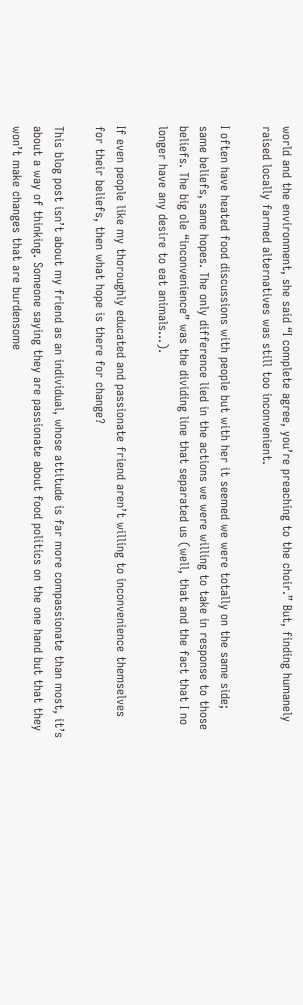world and the environment, she said “I complete agree, you’re preaching to the choir.” But, finding humanely raised locally farmed alternatives was still too inconvenient.

I often have heated food discussions with people but with her it seemed we were totally on the same side; same beliefs, same hopes. The only difference lied in the actions we were willing to take in response to those beliefs. The big ole “inconvenience” was the dividing line that separated us (well, that and the fact that I no longer have any desire to eat animals…).

If even people like my thoroughly educated and passionate friend aren’t willing to inconvenience themselves for their beliefs, then what hope is there for change?

This blog post isn’t about my friend as an individual, whose attitude is far more compassionate than most, it’s about a way of thinking. Someone saying they are passionate about food politics on the one hand but that they won’t make changes that are burdensome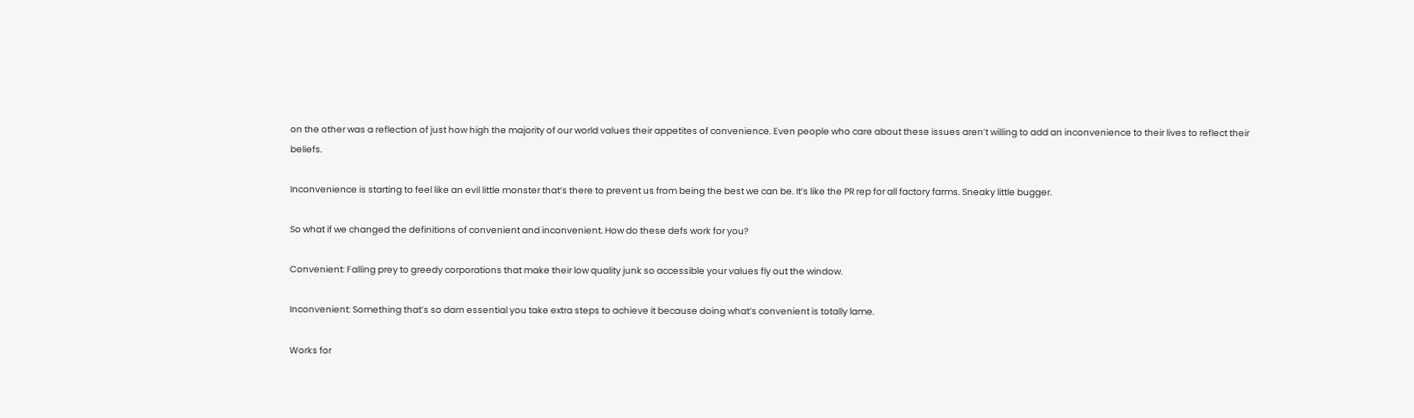on the other was a reflection of just how high the majority of our world values their appetites of convenience. Even people who care about these issues aren’t willing to add an inconvenience to their lives to reflect their beliefs.

Inconvenience is starting to feel like an evil little monster that’s there to prevent us from being the best we can be. It’s like the PR rep for all factory farms. Sneaky little bugger.

So what if we changed the definitions of convenient and inconvenient. How do these defs work for you?

Convenient: Falling prey to greedy corporations that make their low quality junk so accessible your values fly out the window.

Inconvenient: Something that’s so darn essential you take extra steps to achieve it because doing what’s convenient is totally lame.

Works for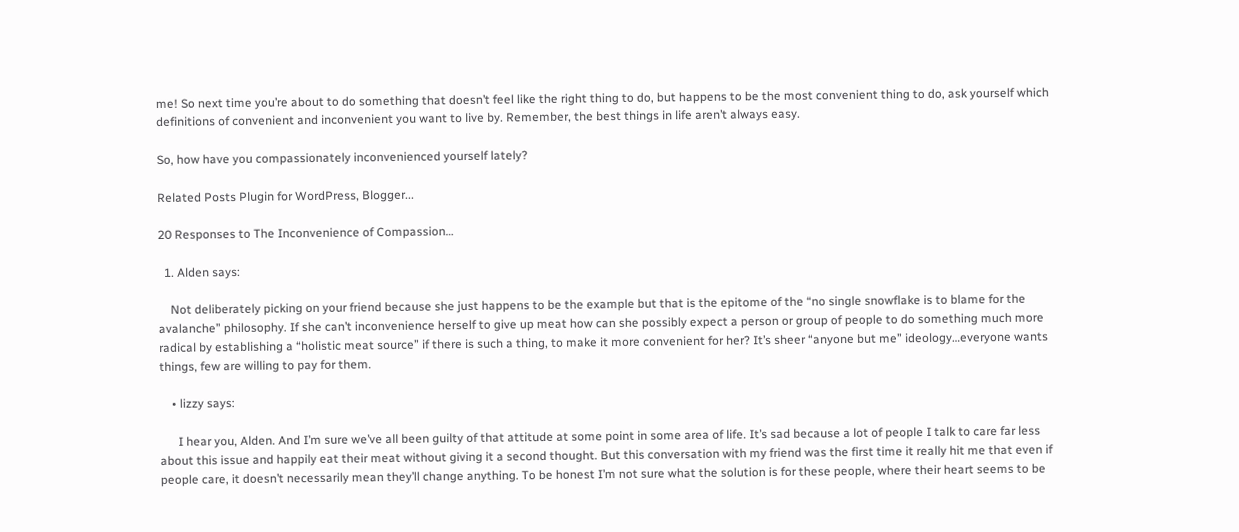me! So next time you’re about to do something that doesn’t feel like the right thing to do, but happens to be the most convenient thing to do, ask yourself which definitions of convenient and inconvenient you want to live by. Remember, the best things in life aren’t always easy.

So, how have you compassionately inconvenienced yourself lately?

Related Posts Plugin for WordPress, Blogger...

20 Responses to The Inconvenience of Compassion…

  1. Alden says:

    Not deliberately picking on your friend because she just happens to be the example but that is the epitome of the “no single snowflake is to blame for the avalanche” philosophy. If she can’t inconvenience herself to give up meat how can she possibly expect a person or group of people to do something much more radical by establishing a “holistic meat source” if there is such a thing, to make it more convenient for her? It’s sheer “anyone but me” ideology…everyone wants things, few are willing to pay for them.

    • lizzy says:

      I hear you, Alden. And I’m sure we’ve all been guilty of that attitude at some point in some area of life. It’s sad because a lot of people I talk to care far less about this issue and happily eat their meat without giving it a second thought. But this conversation with my friend was the first time it really hit me that even if people care, it doesn’t necessarily mean they’ll change anything. To be honest I’m not sure what the solution is for these people, where their heart seems to be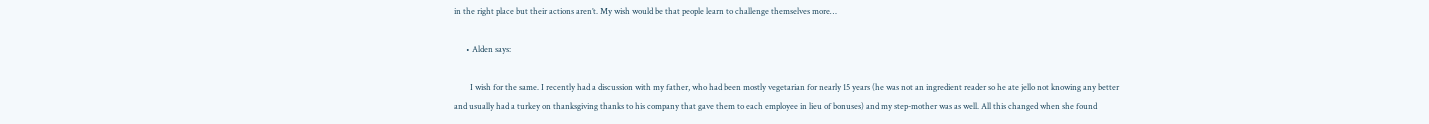in the right place but their actions aren’t. My wish would be that people learn to challenge themselves more…

      • Alden says:

        I wish for the same. I recently had a discussion with my father, who had been mostly vegetarian for nearly 15 years (he was not an ingredient reader so he ate jello not knowing any better and usually had a turkey on thanksgiving thanks to his company that gave them to each employee in lieu of bonuses) and my step-mother was as well. All this changed when she found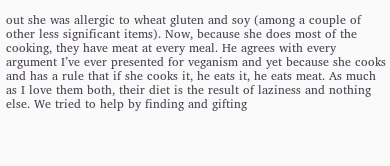out she was allergic to wheat gluten and soy (among a couple of other less significant items). Now, because she does most of the cooking, they have meat at every meal. He agrees with every argument I’ve ever presented for veganism and yet because she cooks and has a rule that if she cooks it, he eats it, he eats meat. As much as I love them both, their diet is the result of laziness and nothing else. We tried to help by finding and gifting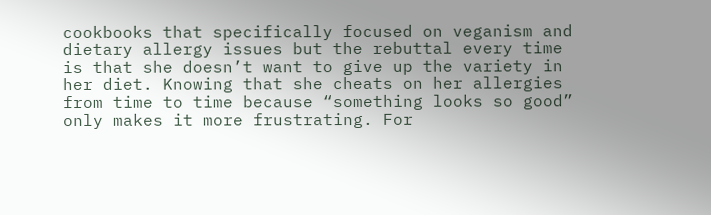cookbooks that specifically focused on veganism and dietary allergy issues but the rebuttal every time is that she doesn’t want to give up the variety in her diet. Knowing that she cheats on her allergies from time to time because “something looks so good” only makes it more frustrating. For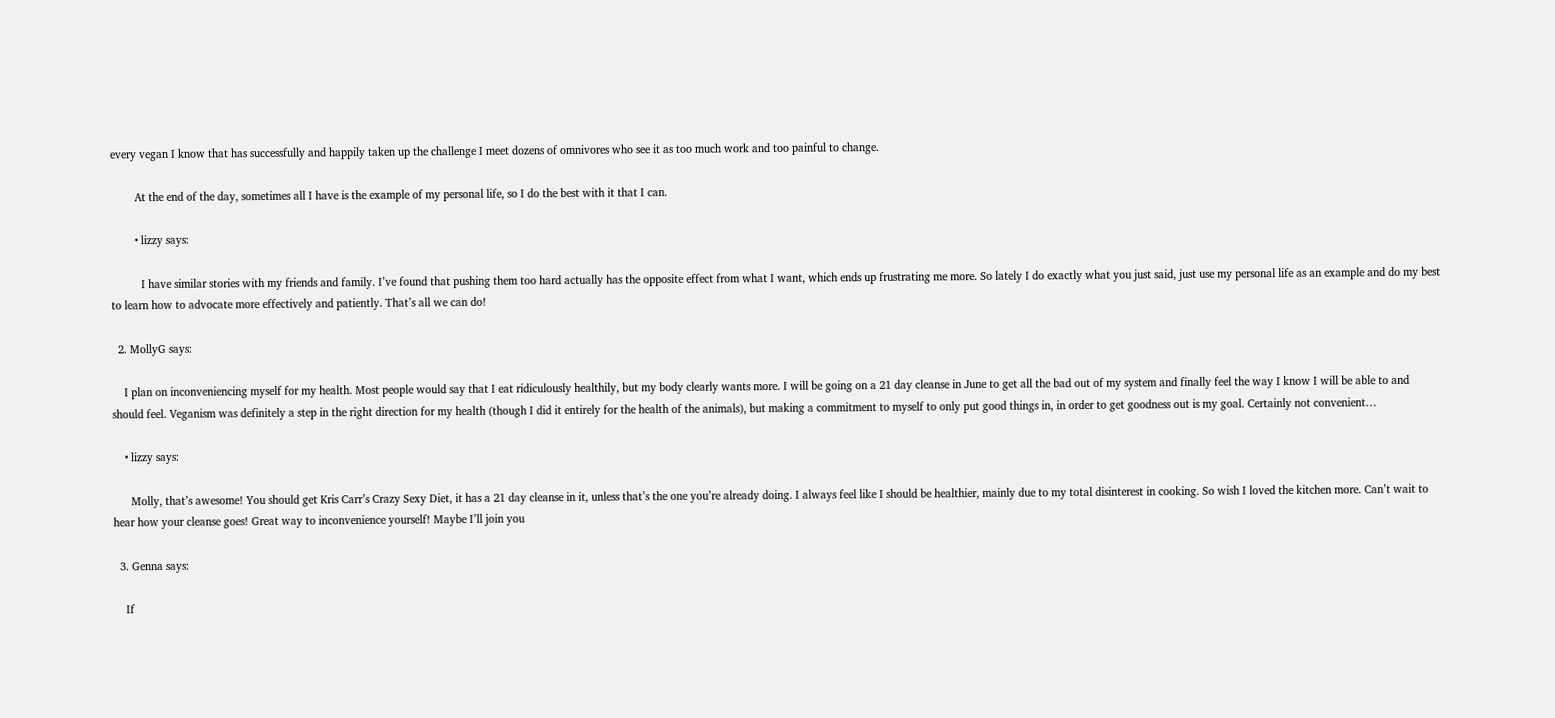every vegan I know that has successfully and happily taken up the challenge I meet dozens of omnivores who see it as too much work and too painful to change.

        At the end of the day, sometimes all I have is the example of my personal life, so I do the best with it that I can.

        • lizzy says:

          I have similar stories with my friends and family. I’ve found that pushing them too hard actually has the opposite effect from what I want, which ends up frustrating me more. So lately I do exactly what you just said, just use my personal life as an example and do my best to learn how to advocate more effectively and patiently. That’s all we can do!

  2. MollyG says:

    I plan on inconveniencing myself for my health. Most people would say that I eat ridiculously healthily, but my body clearly wants more. I will be going on a 21 day cleanse in June to get all the bad out of my system and finally feel the way I know I will be able to and should feel. Veganism was definitely a step in the right direction for my health (though I did it entirely for the health of the animals), but making a commitment to myself to only put good things in, in order to get goodness out is my goal. Certainly not convenient…

    • lizzy says:

      Molly, that’s awesome! You should get Kris Carr’s Crazy Sexy Diet, it has a 21 day cleanse in it, unless that’s the one you’re already doing. I always feel like I should be healthier, mainly due to my total disinterest in cooking. So wish I loved the kitchen more. Can’t wait to hear how your cleanse goes! Great way to inconvenience yourself! Maybe I’ll join you

  3. Genna says:

    If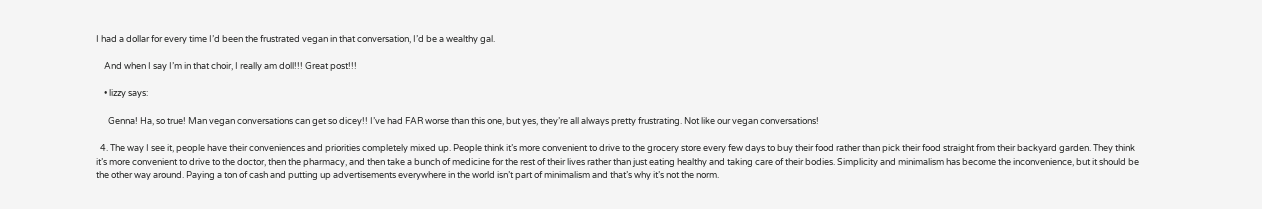I had a dollar for every time I’d been the frustrated vegan in that conversation, I’d be a wealthy gal.

    And when I say I’m in that choir, I really am doll!!! Great post!!!

    • lizzy says:

      Genna! Ha, so true! Man vegan conversations can get so dicey!! I’ve had FAR worse than this one, but yes, they’re all always pretty frustrating. Not like our vegan conversations!

  4. The way I see it, people have their conveniences and priorities completely mixed up. People think it’s more convenient to drive to the grocery store every few days to buy their food rather than pick their food straight from their backyard garden. They think it’s more convenient to drive to the doctor, then the pharmacy, and then take a bunch of medicine for the rest of their lives rather than just eating healthy and taking care of their bodies. Simplicity and minimalism has become the inconvenience, but it should be the other way around. Paying a ton of cash and putting up advertisements everywhere in the world isn’t part of minimalism and that’s why it’s not the norm.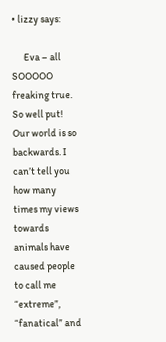• lizzy says:

      Eva – all SOOOOO freaking true. So well put! Our world is so backwards. I can’t tell you how many times my views towards animals have caused people to call me “extreme”, “fanatical” and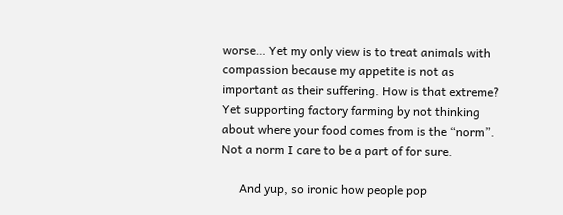worse… Yet my only view is to treat animals with compassion because my appetite is not as important as their suffering. How is that extreme? Yet supporting factory farming by not thinking about where your food comes from is the “norm”. Not a norm I care to be a part of for sure.

      And yup, so ironic how people pop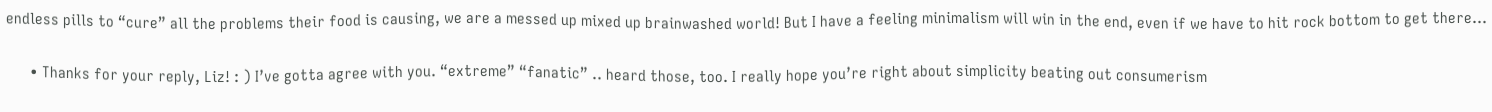endless pills to “cure” all the problems their food is causing, we are a messed up mixed up brainwashed world! But I have a feeling minimalism will win in the end, even if we have to hit rock bottom to get there…

      • Thanks for your reply, Liz! : ) I’ve gotta agree with you. “extreme” “fanatic” .. heard those, too. I really hope you’re right about simplicity beating out consumerism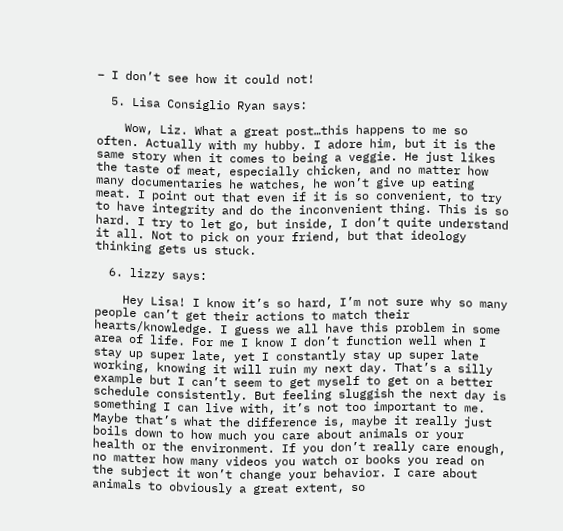– I don’t see how it could not!

  5. Lisa Consiglio Ryan says:

    Wow, Liz. What a great post…this happens to me so often. Actually with my hubby. I adore him, but it is the same story when it comes to being a veggie. He just likes the taste of meat, especially chicken, and no matter how many documentaries he watches, he won’t give up eating meat. I point out that even if it is so convenient, to try to have integrity and do the inconvenient thing. This is so hard. I try to let go, but inside, I don’t quite understand it all. Not to pick on your friend, but that ideology thinking gets us stuck.

  6. lizzy says:

    Hey Lisa! I know it’s so hard, I’m not sure why so many people can’t get their actions to match their hearts/knowledge. I guess we all have this problem in some area of life. For me I know I don’t function well when I stay up super late, yet I constantly stay up super late working, knowing it will ruin my next day. That’s a silly example but I can’t seem to get myself to get on a better schedule consistently. But feeling sluggish the next day is something I can live with, it’s not too important to me. Maybe that’s what the difference is, maybe it really just boils down to how much you care about animals or your health or the environment. If you don’t really care enough, no matter how many videos you watch or books you read on the subject it won’t change your behavior. I care about animals to obviously a great extent, so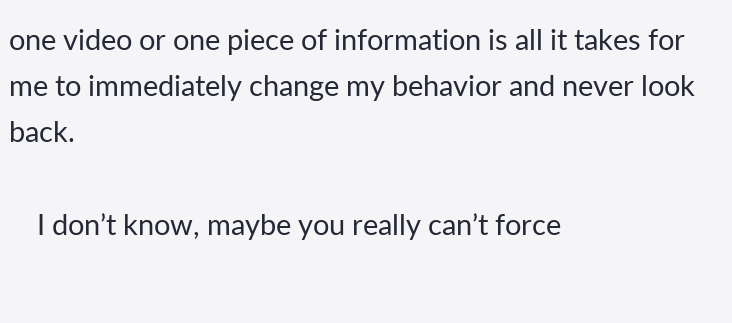one video or one piece of information is all it takes for me to immediately change my behavior and never look back.

    I don’t know, maybe you really can’t force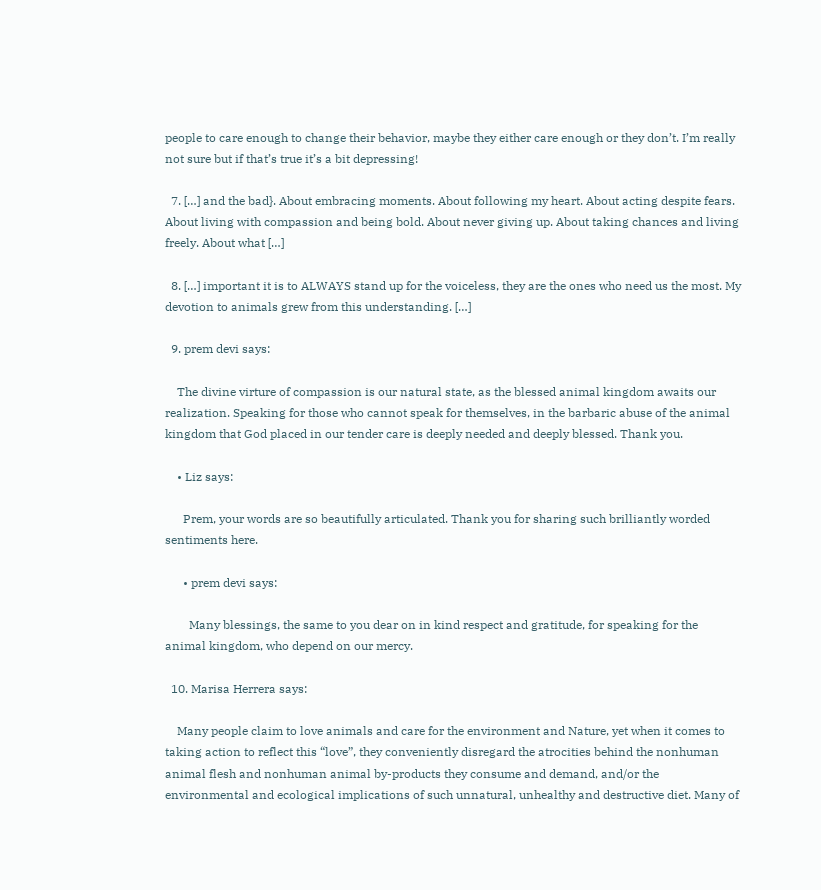people to care enough to change their behavior, maybe they either care enough or they don’t. I’m really not sure but if that’s true it’s a bit depressing!

  7. […] and the bad}. About embracing moments. About following my heart. About acting despite fears. About living with compassion and being bold. About never giving up. About taking chances and living freely. About what […]

  8. […] important it is to ALWAYS stand up for the voiceless, they are the ones who need us the most. My devotion to animals grew from this understanding. […]

  9. prem devi says:

    The divine virture of compassion is our natural state, as the blessed animal kingdom awaits our realization. Speaking for those who cannot speak for themselves, in the barbaric abuse of the animal kingdom that God placed in our tender care is deeply needed and deeply blessed. Thank you.

    • Liz says:

      Prem, your words are so beautifully articulated. Thank you for sharing such brilliantly worded sentiments here.

      • prem devi says:

        Many blessings, the same to you dear on in kind respect and gratitude, for speaking for the animal kingdom, who depend on our mercy.

  10. Marisa Herrera says:

    Many people claim to love animals and care for the environment and Nature, yet when it comes to taking action to reflect this “love”, they conveniently disregard the atrocities behind the nonhuman animal flesh and nonhuman animal by-products they consume and demand, and/or the environmental and ecological implications of such unnatural, unhealthy and destructive diet. Many of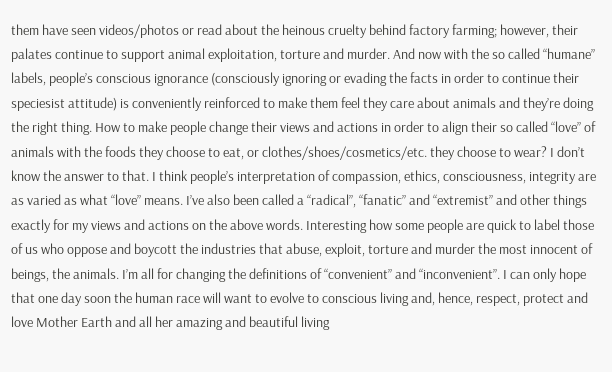them have seen videos/photos or read about the heinous cruelty behind factory farming; however, their palates continue to support animal exploitation, torture and murder. And now with the so called “humane” labels, people’s conscious ignorance (consciously ignoring or evading the facts in order to continue their speciesist attitude) is conveniently reinforced to make them feel they care about animals and they’re doing the right thing. How to make people change their views and actions in order to align their so called “love” of animals with the foods they choose to eat, or clothes/shoes/cosmetics/etc. they choose to wear? I don’t know the answer to that. I think people’s interpretation of compassion, ethics, consciousness, integrity are as varied as what “love” means. I’ve also been called a “radical”, “fanatic” and “extremist” and other things exactly for my views and actions on the above words. Interesting how some people are quick to label those of us who oppose and boycott the industries that abuse, exploit, torture and murder the most innocent of beings, the animals. I’m all for changing the definitions of “convenient” and “inconvenient”. I can only hope that one day soon the human race will want to evolve to conscious living and, hence, respect, protect and love Mother Earth and all her amazing and beautiful living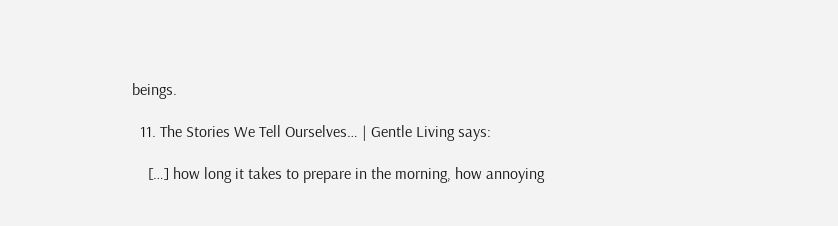beings.

  11. The Stories We Tell Ourselves… | Gentle Living says:

    […] how long it takes to prepare in the morning, how annoying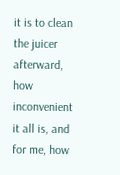it is to clean the juicer afterward, how inconvenient it all is, and for me, how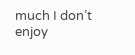much I don’t enjoy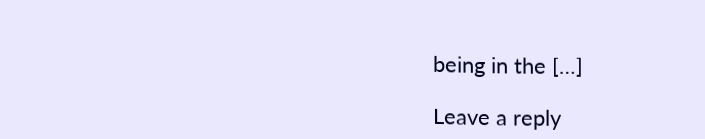being in the […]

Leave a reply